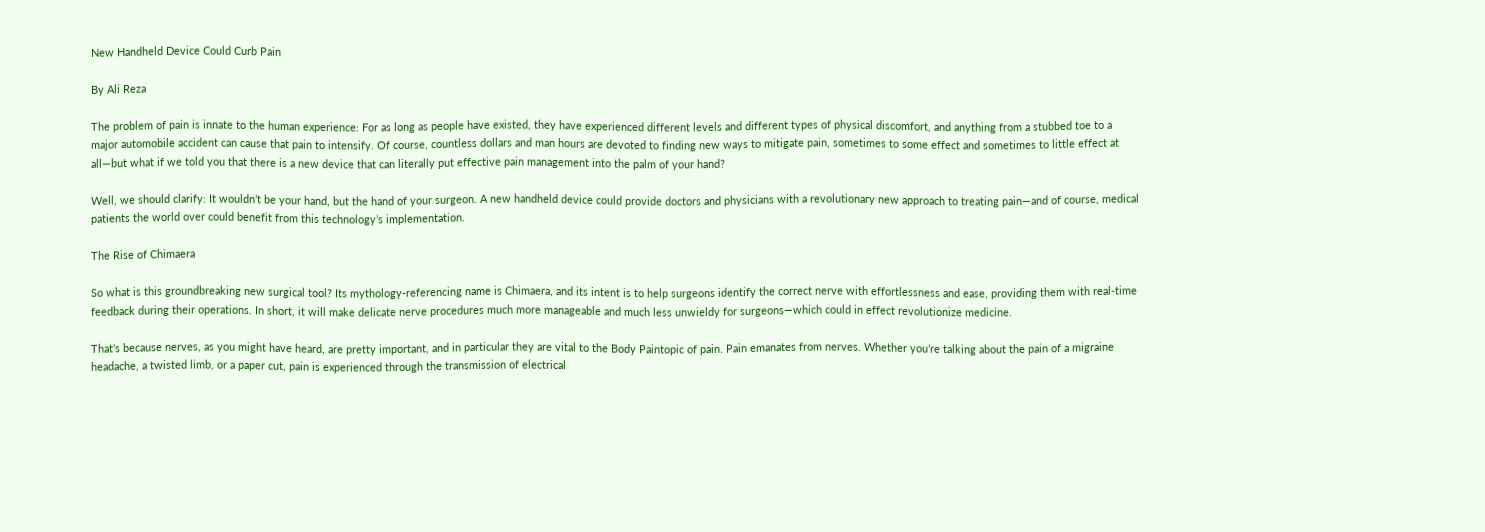New Handheld Device Could Curb Pain

By Ali Reza

The problem of pain is innate to the human experience: For as long as people have existed, they have experienced different levels and different types of physical discomfort, and anything from a stubbed toe to a major automobile accident can cause that pain to intensify. Of course, countless dollars and man hours are devoted to finding new ways to mitigate pain, sometimes to some effect and sometimes to little effect at all—but what if we told you that there is a new device that can literally put effective pain management into the palm of your hand?

Well, we should clarify: It wouldn’t be your hand, but the hand of your surgeon. A new handheld device could provide doctors and physicians with a revolutionary new approach to treating pain—and of course, medical patients the world over could benefit from this technology’s implementation.

The Rise of Chimaera

So what is this groundbreaking new surgical tool? Its mythology-referencing name is Chimaera, and its intent is to help surgeons identify the correct nerve with effortlessness and ease, providing them with real-time feedback during their operations. In short, it will make delicate nerve procedures much more manageable and much less unwieldy for surgeons—which could in effect revolutionize medicine.

That’s because nerves, as you might have heard, are pretty important, and in particular they are vital to the Body Paintopic of pain. Pain emanates from nerves. Whether you’re talking about the pain of a migraine headache, a twisted limb, or a paper cut, pain is experienced through the transmission of electrical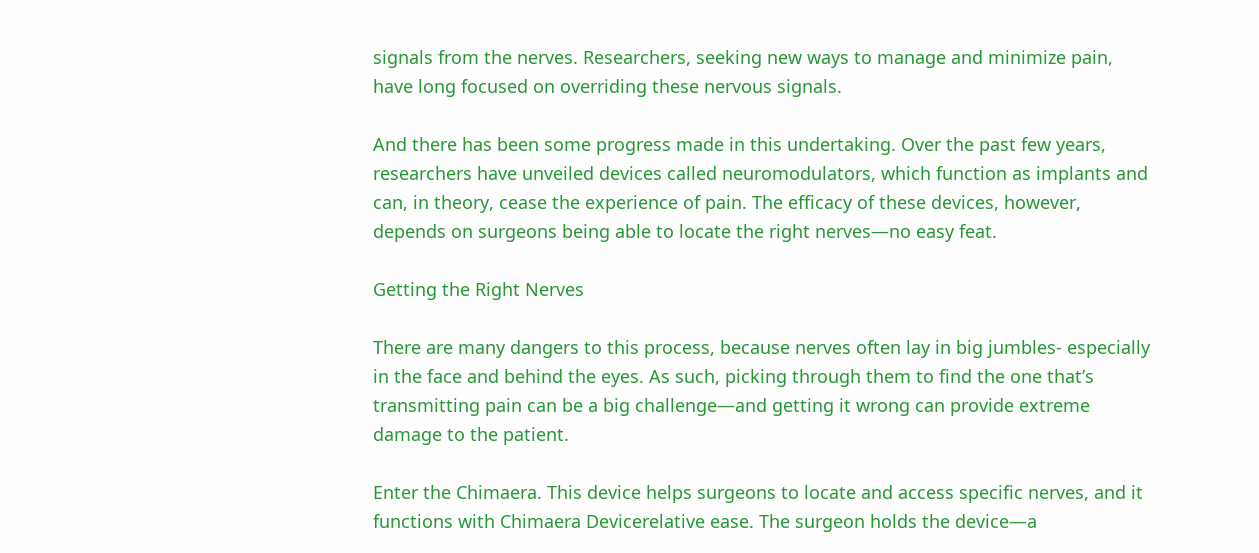signals from the nerves. Researchers, seeking new ways to manage and minimize pain, have long focused on overriding these nervous signals.

And there has been some progress made in this undertaking. Over the past few years, researchers have unveiled devices called neuromodulators, which function as implants and can, in theory, cease the experience of pain. The efficacy of these devices, however, depends on surgeons being able to locate the right nerves—no easy feat.

Getting the Right Nerves

There are many dangers to this process, because nerves often lay in big jumbles- especially in the face and behind the eyes. As such, picking through them to find the one that’s transmitting pain can be a big challenge—and getting it wrong can provide extreme damage to the patient.

Enter the Chimaera. This device helps surgeons to locate and access specific nerves, and it functions with Chimaera Devicerelative ease. The surgeon holds the device—a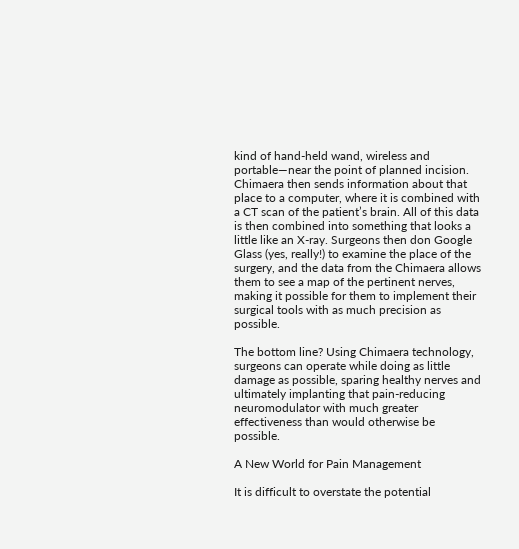kind of hand-held wand, wireless and portable—near the point of planned incision. Chimaera then sends information about that place to a computer, where it is combined with a CT scan of the patient’s brain. All of this data is then combined into something that looks a little like an X-ray. Surgeons then don Google Glass (yes, really!) to examine the place of the surgery, and the data from the Chimaera allows them to see a map of the pertinent nerves, making it possible for them to implement their surgical tools with as much precision as possible.

The bottom line? Using Chimaera technology, surgeons can operate while doing as little damage as possible, sparing healthy nerves and ultimately implanting that pain-reducing neuromodulator with much greater effectiveness than would otherwise be possible.

A New World for Pain Management

It is difficult to overstate the potential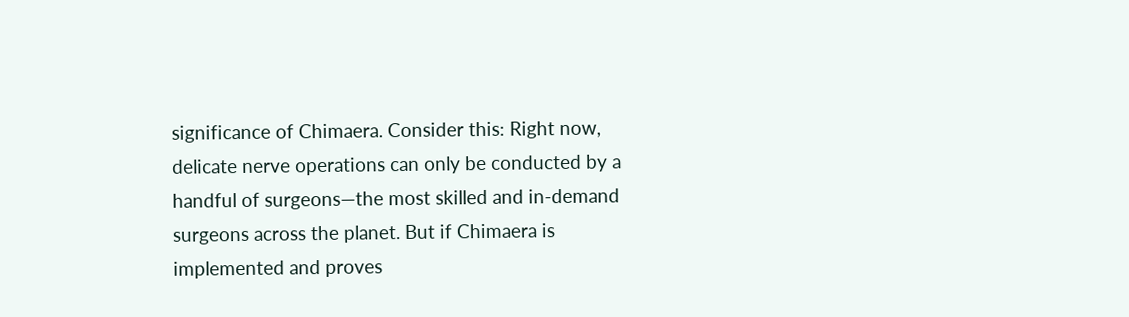significance of Chimaera. Consider this: Right now, delicate nerve operations can only be conducted by a handful of surgeons—the most skilled and in-demand surgeons across the planet. But if Chimaera is implemented and proves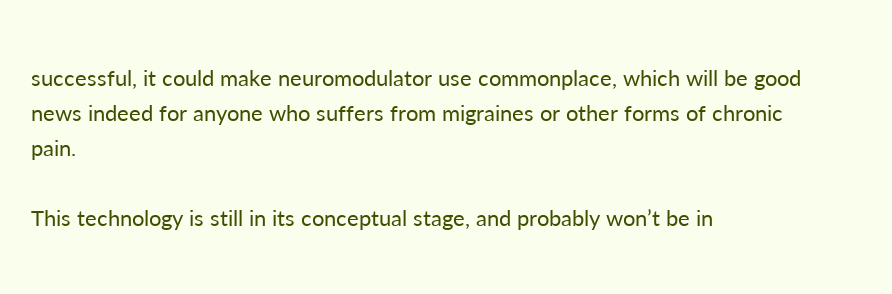successful, it could make neuromodulator use commonplace, which will be good news indeed for anyone who suffers from migraines or other forms of chronic pain.

This technology is still in its conceptual stage, and probably won’t be in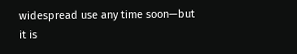widespread use any time soon—but it is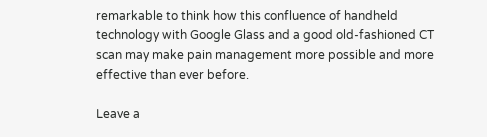remarkable to think how this confluence of handheld technology with Google Glass and a good old-fashioned CT scan may make pain management more possible and more effective than ever before.

Leave a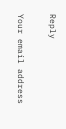Reply

Your email address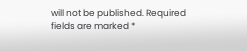will not be published. Required fields are marked *